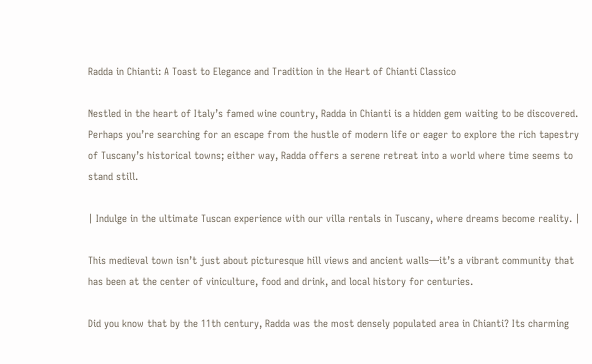Radda in Chianti: A Toast to Elegance and Tradition in the Heart of Chianti Classico

Nestled in the heart of Italy’s famed wine country, Radda in Chianti is a hidden gem waiting to be discovered. Perhaps you’re searching for an escape from the hustle of modern life or eager to explore the rich tapestry of Tuscany’s historical towns; either way, Radda offers a serene retreat into a world where time seems to stand still.

| Indulge in the ultimate Tuscan experience with our villa rentals in Tuscany, where dreams become reality. |

This medieval town isn’t just about picturesque hill views and ancient walls—it’s a vibrant community that has been at the center of viniculture, food and drink, and local history for centuries.

Did you know that by the 11th century, Radda was the most densely populated area in Chianti? Its charming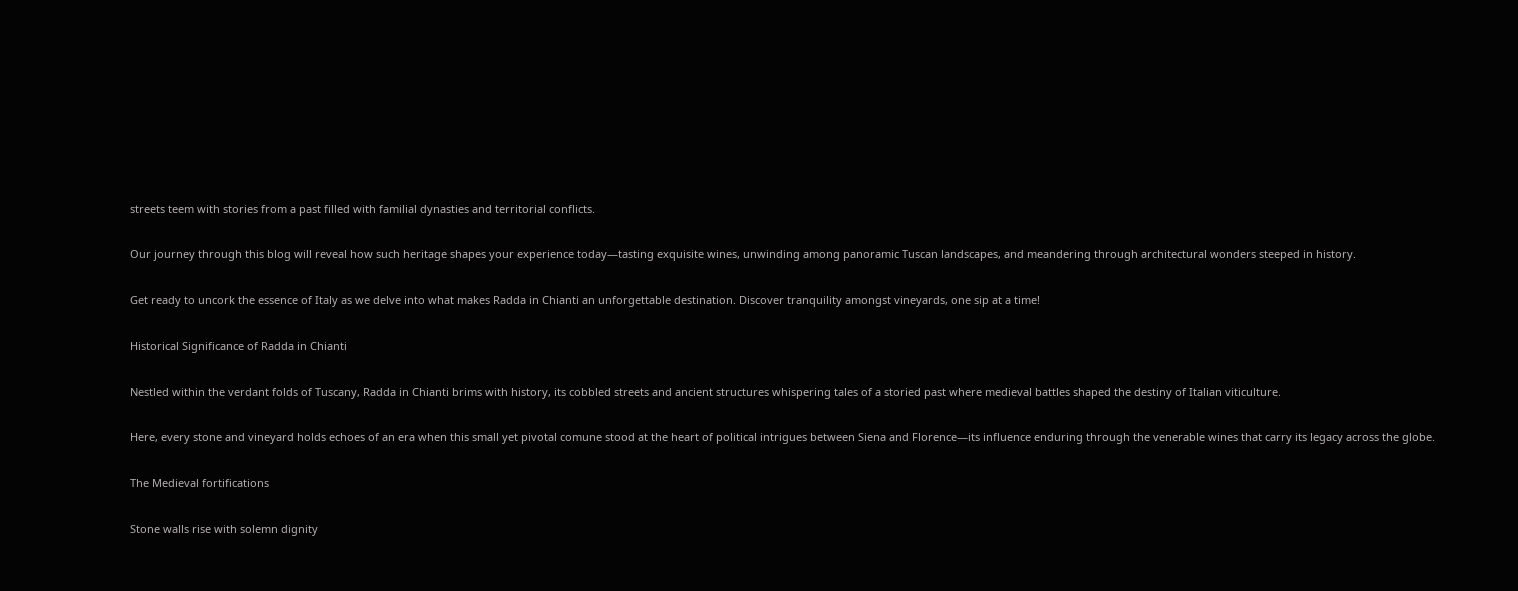streets teem with stories from a past filled with familial dynasties and territorial conflicts.

Our journey through this blog will reveal how such heritage shapes your experience today—tasting exquisite wines, unwinding among panoramic Tuscan landscapes, and meandering through architectural wonders steeped in history.

Get ready to uncork the essence of Italy as we delve into what makes Radda in Chianti an unforgettable destination. Discover tranquility amongst vineyards, one sip at a time!

Historical Significance of Radda in Chianti

Nestled within the verdant folds of Tuscany, Radda in Chianti brims with history, its cobbled streets and ancient structures whispering tales of a storied past where medieval battles shaped the destiny of Italian viticulture.

Here, every stone and vineyard holds echoes of an era when this small yet pivotal comune stood at the heart of political intrigues between Siena and Florence—its influence enduring through the venerable wines that carry its legacy across the globe.

The Medieval fortifications

Stone walls rise with solemn dignity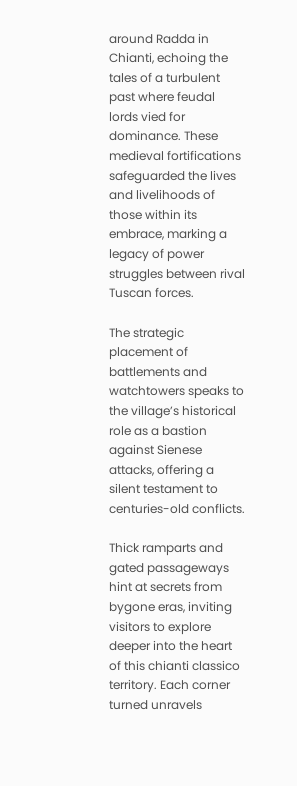around Radda in Chianti, echoing the tales of a turbulent past where feudal lords vied for dominance. These medieval fortifications safeguarded the lives and livelihoods of those within its embrace, marking a legacy of power struggles between rival Tuscan forces.

The strategic placement of battlements and watchtowers speaks to the village’s historical role as a bastion against Sienese attacks, offering a silent testament to centuries-old conflicts.

Thick ramparts and gated passageways hint at secrets from bygone eras, inviting visitors to explore deeper into the heart of this chianti classico territory. Each corner turned unravels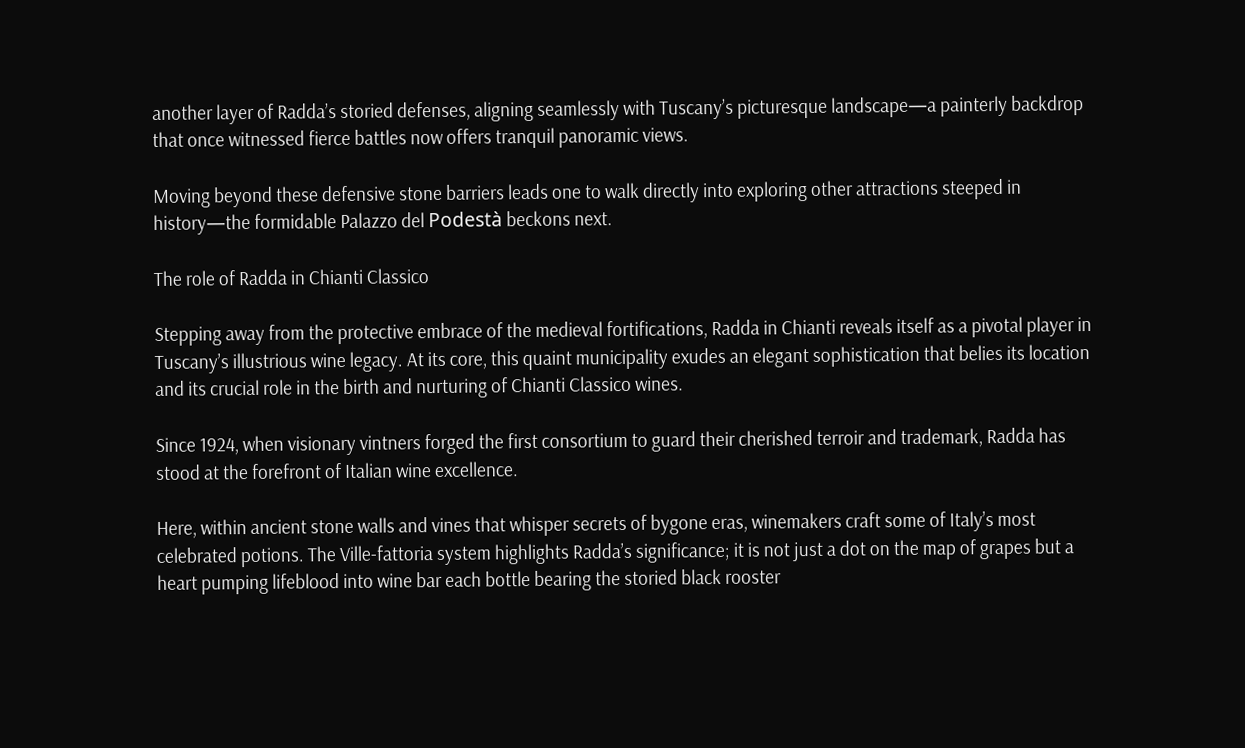another layer of Radda’s storied defenses, aligning seamlessly with Tuscany’s picturesque landscape—a painterly backdrop that once witnessed fierce battles now offers tranquil panoramic views.

Moving beyond these defensive stone barriers leads one to walk directly into exploring other attractions steeped in history—the formidable Palazzo del Podestà beckons next.

The role of Radda in Chianti Classico

Stepping away from the protective embrace of the medieval fortifications, Radda in Chianti reveals itself as a pivotal player in Tuscany’s illustrious wine legacy. At its core, this quaint municipality exudes an elegant sophistication that belies its location and its crucial role in the birth and nurturing of Chianti Classico wines.

Since 1924, when visionary vintners forged the first consortium to guard their cherished terroir and trademark, Radda has stood at the forefront of Italian wine excellence.

Here, within ancient stone walls and vines that whisper secrets of bygone eras, winemakers craft some of Italy’s most celebrated potions. The Ville-fattoria system highlights Radda’s significance; it is not just a dot on the map of grapes but a heart pumping lifeblood into wine bar each bottle bearing the storied black rooster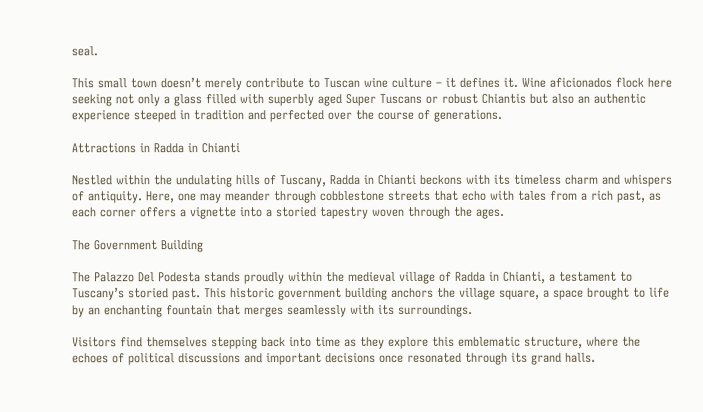seal.

This small town doesn’t merely contribute to Tuscan wine culture – it defines it. Wine aficionados flock here seeking not only a glass filled with superbly aged Super Tuscans or robust Chiantis but also an authentic experience steeped in tradition and perfected over the course of generations.

Attractions in Radda in Chianti

Nestled within the undulating hills of Tuscany, Radda in Chianti beckons with its timeless charm and whispers of antiquity. Here, one may meander through cobblestone streets that echo with tales from a rich past, as each corner offers a vignette into a storied tapestry woven through the ages.

The Government Building

The Palazzo Del Podesta stands proudly within the medieval village of Radda in Chianti, a testament to Tuscany’s storied past. This historic government building anchors the village square, a space brought to life by an enchanting fountain that merges seamlessly with its surroundings.

Visitors find themselves stepping back into time as they explore this emblematic structure, where the echoes of political discussions and important decisions once resonated through its grand halls.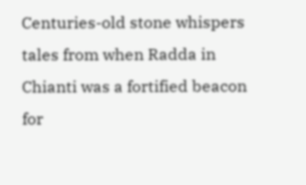Centuries-old stone whispers tales from when Radda in Chianti was a fortified beacon for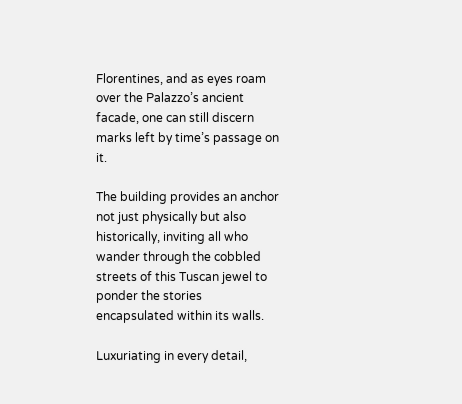Florentines, and as eyes roam over the Palazzo’s ancient facade, one can still discern marks left by time’s passage on it.

The building provides an anchor not just physically but also historically, inviting all who wander through the cobbled streets of this Tuscan jewel to ponder the stories encapsulated within its walls.

Luxuriating in every detail,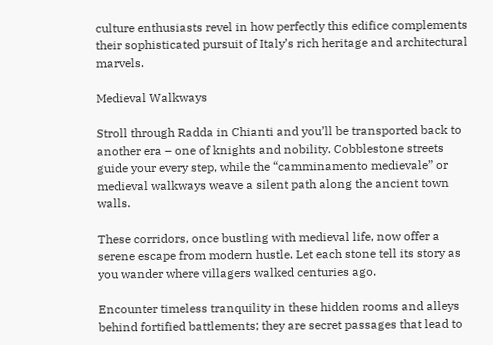culture enthusiasts revel in how perfectly this edifice complements their sophisticated pursuit of Italy’s rich heritage and architectural marvels.

Medieval Walkways

Stroll through Radda in Chianti and you’ll be transported back to another era – one of knights and nobility. Cobblestone streets guide your every step, while the “camminamento medievale” or medieval walkways weave a silent path along the ancient town walls.

These corridors, once bustling with medieval life, now offer a serene escape from modern hustle. Let each stone tell its story as you wander where villagers walked centuries ago.

Encounter timeless tranquility in these hidden rooms and alleys behind fortified battlements; they are secret passages that lead to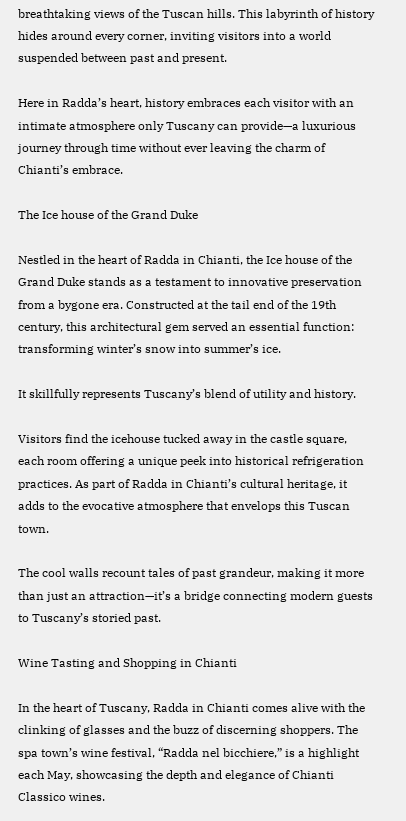breathtaking views of the Tuscan hills. This labyrinth of history hides around every corner, inviting visitors into a world suspended between past and present.

Here in Radda’s heart, history embraces each visitor with an intimate atmosphere only Tuscany can provide—a luxurious journey through time without ever leaving the charm of Chianti’s embrace.

The Ice house of the Grand Duke

Nestled in the heart of Radda in Chianti, the Ice house of the Grand Duke stands as a testament to innovative preservation from a bygone era. Constructed at the tail end of the 19th century, this architectural gem served an essential function: transforming winter’s snow into summer’s ice.

It skillfully represents Tuscany’s blend of utility and history.

Visitors find the icehouse tucked away in the castle square, each room offering a unique peek into historical refrigeration practices. As part of Radda in Chianti’s cultural heritage, it adds to the evocative atmosphere that envelops this Tuscan town.

The cool walls recount tales of past grandeur, making it more than just an attraction—it’s a bridge connecting modern guests to Tuscany’s storied past.

Wine Tasting and Shopping in Chianti

In the heart of Tuscany, Radda in Chianti comes alive with the clinking of glasses and the buzz of discerning shoppers. The spa town’s wine festival, “Radda nel bicchiere,” is a highlight each May, showcasing the depth and elegance of Chianti Classico wines.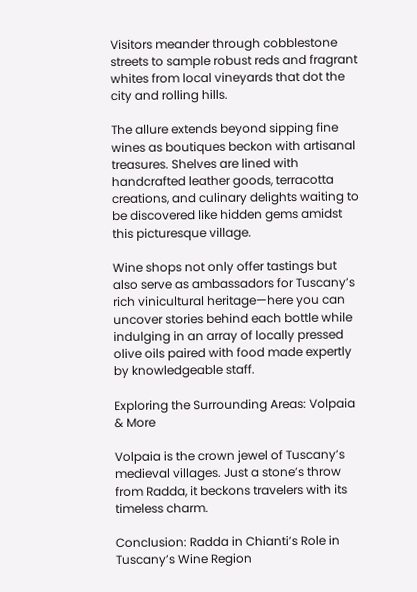Visitors meander through cobblestone streets to sample robust reds and fragrant whites from local vineyards that dot the city and rolling hills.

The allure extends beyond sipping fine wines as boutiques beckon with artisanal treasures. Shelves are lined with handcrafted leather goods, terracotta creations, and culinary delights waiting to be discovered like hidden gems amidst this picturesque village.

Wine shops not only offer tastings but also serve as ambassadors for Tuscany’s rich vinicultural heritage—here you can uncover stories behind each bottle while indulging in an array of locally pressed olive oils paired with food made expertly by knowledgeable staff.

Exploring the Surrounding Areas: Volpaia & More

Volpaia is the crown jewel of Tuscany’s medieval villages. Just a stone’s throw from Radda, it beckons travelers with its timeless charm.

Conclusion: Radda in Chianti’s Role in Tuscany’s Wine Region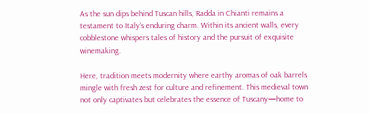As the sun dips behind Tuscan hills, Radda in Chianti remains a testament to Italy’s enduring charm. Within its ancient walls, every cobblestone whispers tales of history and the pursuit of exquisite winemaking.

Here, tradition meets modernity where earthy aromas of oak barrels mingle with fresh zest for culture and refinement. This medieval town not only captivates but celebrates the essence of Tuscany—home to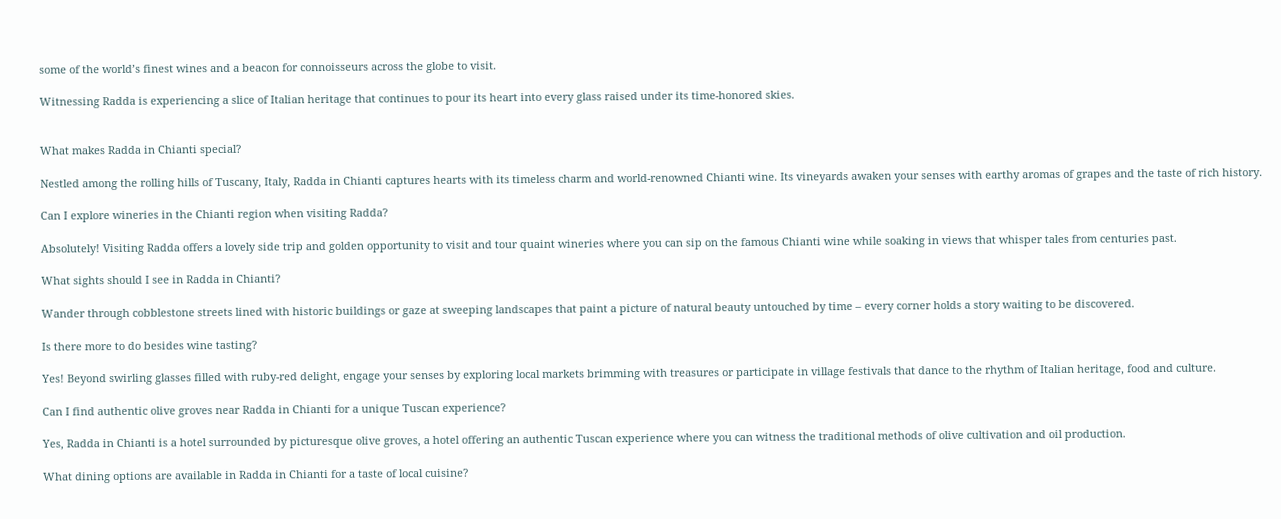some of the world’s finest wines and a beacon for connoisseurs across the globe to visit.

Witnessing Radda is experiencing a slice of Italian heritage that continues to pour its heart into every glass raised under its time-honored skies.


What makes Radda in Chianti special?

Nestled among the rolling hills of Tuscany, Italy, Radda in Chianti captures hearts with its timeless charm and world-renowned Chianti wine. Its vineyards awaken your senses with earthy aromas of grapes and the taste of rich history.

Can I explore wineries in the Chianti region when visiting Radda?

Absolutely! Visiting Radda offers a lovely side trip and golden opportunity to visit and tour quaint wineries where you can sip on the famous Chianti wine while soaking in views that whisper tales from centuries past.

What sights should I see in Radda in Chianti?

Wander through cobblestone streets lined with historic buildings or gaze at sweeping landscapes that paint a picture of natural beauty untouched by time – every corner holds a story waiting to be discovered.

Is there more to do besides wine tasting?

Yes! Beyond swirling glasses filled with ruby-red delight, engage your senses by exploring local markets brimming with treasures or participate in village festivals that dance to the rhythm of Italian heritage, food and culture.

Can I find authentic olive groves near Radda in Chianti for a unique Tuscan experience?

Yes, Radda in Chianti is a hotel surrounded by picturesque olive groves, a hotel offering an authentic Tuscan experience where you can witness the traditional methods of olive cultivation and oil production.

What dining options are available in Radda in Chianti for a taste of local cuisine?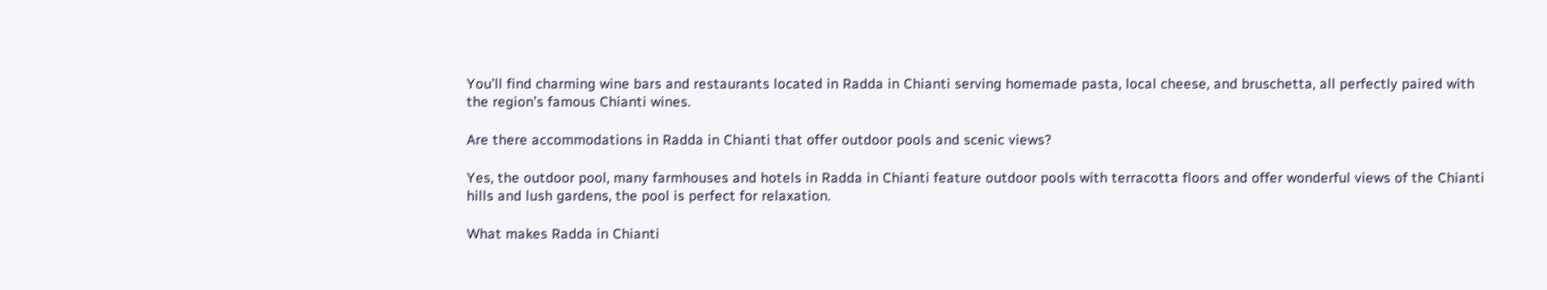You’ll find charming wine bars and restaurants located in Radda in Chianti serving homemade pasta, local cheese, and bruschetta, all perfectly paired with the region’s famous Chianti wines.

Are there accommodations in Radda in Chianti that offer outdoor pools and scenic views?

Yes, the outdoor pool, many farmhouses and hotels in Radda in Chianti feature outdoor pools with terracotta floors and offer wonderful views of the Chianti hills and lush gardens, the pool is perfect for relaxation.

What makes Radda in Chianti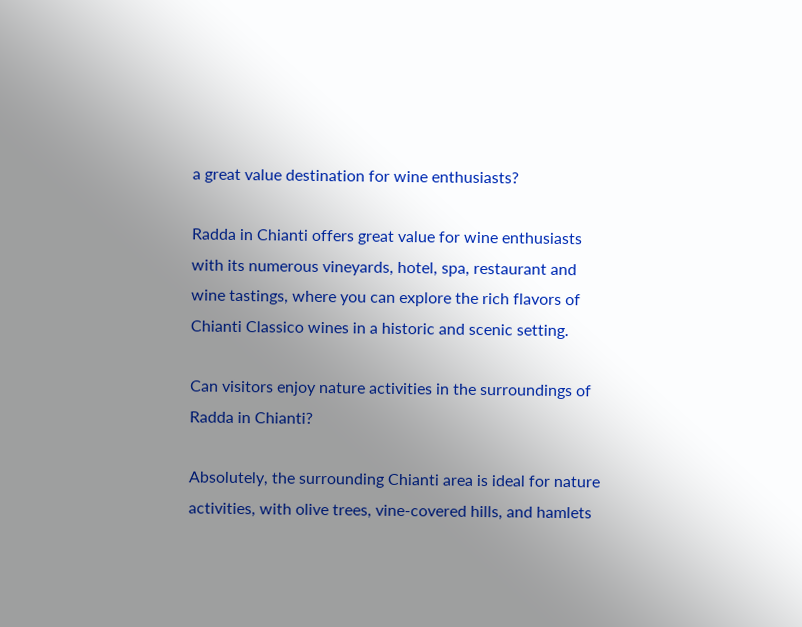a great value destination for wine enthusiasts?

Radda in Chianti offers great value for wine enthusiasts with its numerous vineyards, hotel, spa, restaurant and wine tastings, where you can explore the rich flavors of Chianti Classico wines in a historic and scenic setting.

Can visitors enjoy nature activities in the surroundings of Radda in Chianti?

Absolutely, the surrounding Chianti area is ideal for nature activities, with olive trees, vine-covered hills, and hamlets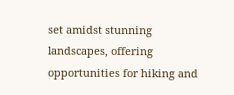set amidst stunning landscapes, offering opportunities for hiking and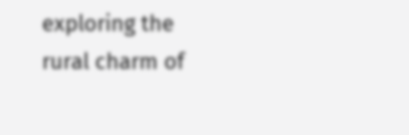exploring the rural charm of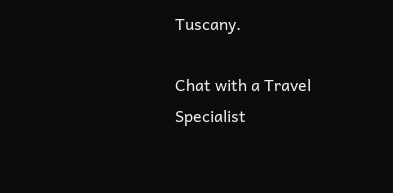Tuscany.

Chat with a Travel Specialist